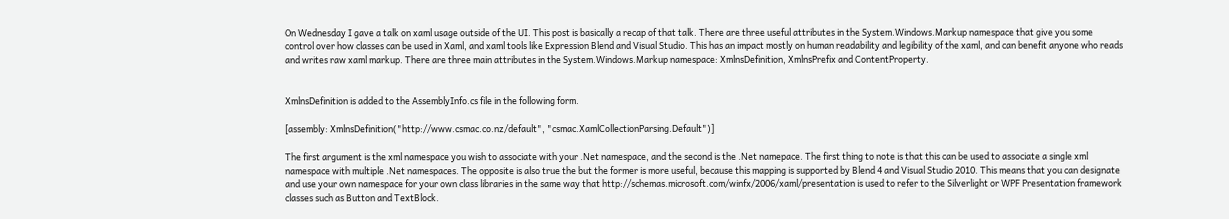On Wednesday I gave a talk on xaml usage outside of the UI. This post is basically a recap of that talk. There are three useful attributes in the System.Windows.Markup namespace that give you some control over how classes can be used in Xaml, and xaml tools like Expression Blend and Visual Studio. This has an impact mostly on human readability and legibility of the xaml, and can benefit anyone who reads and writes raw xaml markup. There are three main attributes in the System.Windows.Markup namespace: XmlnsDefinition, XmlnsPrefix and ContentProperty.


XmlnsDefinition is added to the AssemblyInfo.cs file in the following form.

[assembly: XmlnsDefinition("http://www.csmac.co.nz/default", "csmac.XamlCollectionParsing.Default")]

The first argument is the xml namespace you wish to associate with your .Net namespace, and the second is the .Net namepace. The first thing to note is that this can be used to associate a single xml namespace with multiple .Net namespaces. The opposite is also true the but the former is more useful, because this mapping is supported by Blend 4 and Visual Studio 2010. This means that you can designate and use your own namespace for your own class libraries in the same way that http://schemas.microsoft.com/winfx/2006/xaml/presentation is used to refer to the Silverlight or WPF Presentation framework classes such as Button and TextBlock.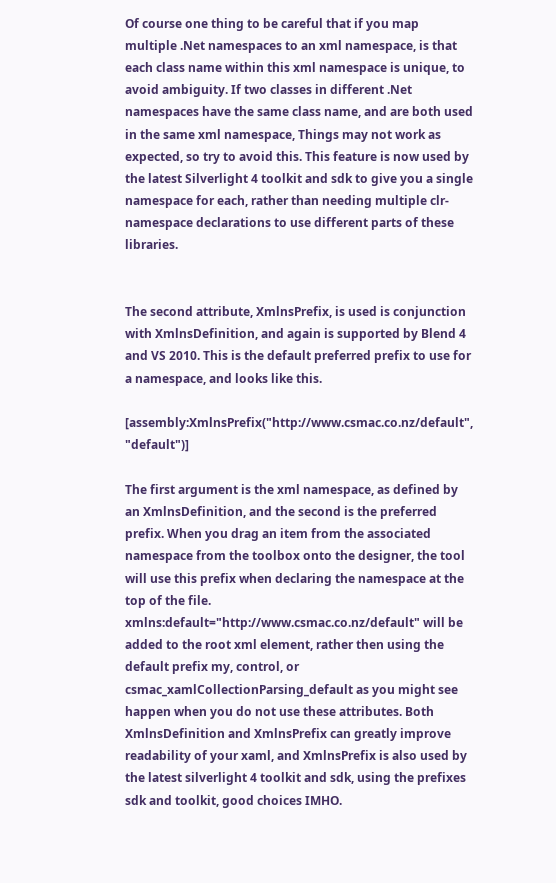Of course one thing to be careful that if you map multiple .Net namespaces to an xml namespace, is that each class name within this xml namespace is unique, to avoid ambiguity. If two classes in different .Net namespaces have the same class name, and are both used in the same xml namespace, Things may not work as expected, so try to avoid this. This feature is now used by the latest Silverlight 4 toolkit and sdk to give you a single namespace for each, rather than needing multiple clr-namespace declarations to use different parts of these libraries.


The second attribute, XmlnsPrefix, is used is conjunction with XmlnsDefinition, and again is supported by Blend 4 and VS 2010. This is the default preferred prefix to use for a namespace, and looks like this.

[assembly:XmlnsPrefix("http://www.csmac.co.nz/default", "default")]

The first argument is the xml namespace, as defined by an XmlnsDefinition, and the second is the preferred prefix. When you drag an item from the associated namespace from the toolbox onto the designer, the tool will use this prefix when declaring the namespace at the top of the file. xmlns:default="http://www.csmac.co.nz/default" will be added to the root xml element, rather then using the default prefix my, control, or csmac_xamlCollectionParsing_default as you might see happen when you do not use these attributes. Both XmlnsDefinition and XmlnsPrefix can greatly improve readability of your xaml, and XmlnsPrefix is also used by the latest silverlight 4 toolkit and sdk, using the prefixes sdk and toolkit, good choices IMHO.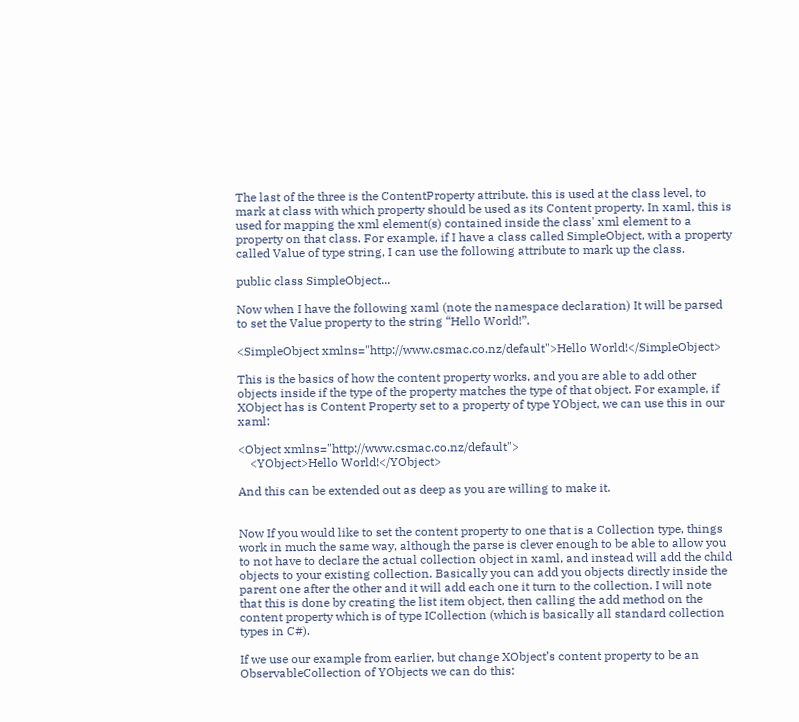The last of the three is the ContentProperty attribute. this is used at the class level, to mark at class with which property should be used as its Content property. In xaml, this is used for mapping the xml element(s) contained inside the class' xml element to a property on that class. For example, if I have a class called SimpleObject, with a property called Value of type string, I can use the following attribute to mark up the class.

public class SimpleObject...

Now when I have the following xaml (note the namespace declaration) It will be parsed to set the Value property to the string “Hello World!”.

<SimpleObject xmlns="http://www.csmac.co.nz/default">Hello World!</SimpleObject>

This is the basics of how the content property works, and you are able to add other objects inside if the type of the property matches the type of that object. For example, if XObject has is Content Property set to a property of type YObject, we can use this in our xaml:

<Object xmlns="http://www.csmac.co.nz/default">
    <YObject>Hello World!</YObject>

And this can be extended out as deep as you are willing to make it.


Now If you would like to set the content property to one that is a Collection type, things work in much the same way, although the parse is clever enough to be able to allow you to not have to declare the actual collection object in xaml, and instead will add the child objects to your existing collection. Basically you can add you objects directly inside the parent one after the other and it will add each one it turn to the collection. I will note that this is done by creating the list item object, then calling the add method on the content property which is of type ICollection (which is basically all standard collection types in C#).

If we use our example from earlier, but change XObject’s content property to be an ObservableCollection of YObjects we can do this: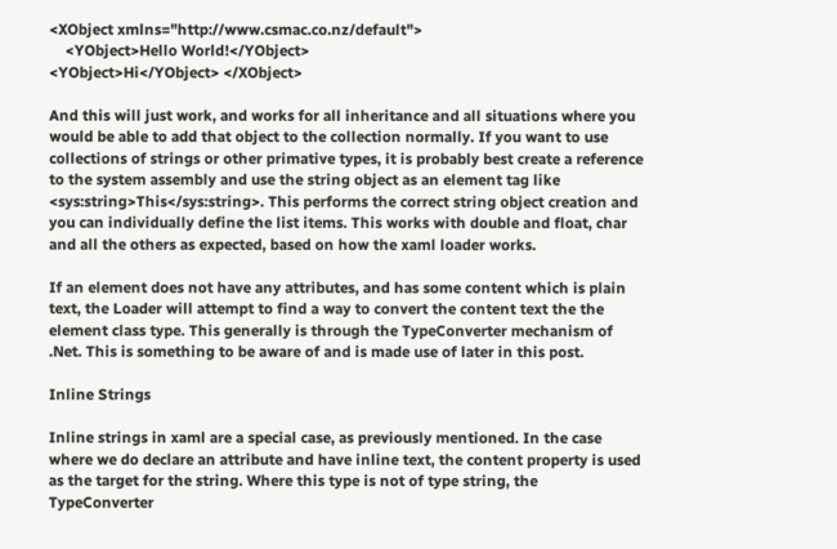<XObject xmlns="http://www.csmac.co.nz/default">
    <YObject>Hello World!</YObject>
<YObject>Hi</YObject> </XObject>

And this will just work, and works for all inheritance and all situations where you would be able to add that object to the collection normally. If you want to use collections of strings or other primative types, it is probably best create a reference to the system assembly and use the string object as an element tag like <sys:string>This</sys:string>. This performs the correct string object creation and you can individually define the list items. This works with double and float, char and all the others as expected, based on how the xaml loader works.

If an element does not have any attributes, and has some content which is plain text, the Loader will attempt to find a way to convert the content text the the element class type. This generally is through the TypeConverter mechanism of .Net. This is something to be aware of and is made use of later in this post.

Inline Strings

Inline strings in xaml are a special case, as previously mentioned. In the case where we do declare an attribute and have inline text, the content property is used as the target for the string. Where this type is not of type string, the TypeConverter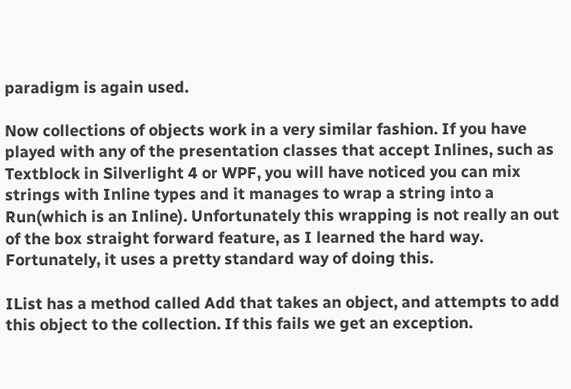paradigm is again used.

Now collections of objects work in a very similar fashion. If you have played with any of the presentation classes that accept Inlines, such as Textblock in Silverlight 4 or WPF, you will have noticed you can mix strings with Inline types and it manages to wrap a string into a Run(which is an Inline). Unfortunately this wrapping is not really an out of the box straight forward feature, as I learned the hard way. Fortunately, it uses a pretty standard way of doing this.

IList has a method called Add that takes an object, and attempts to add this object to the collection. If this fails we get an exception.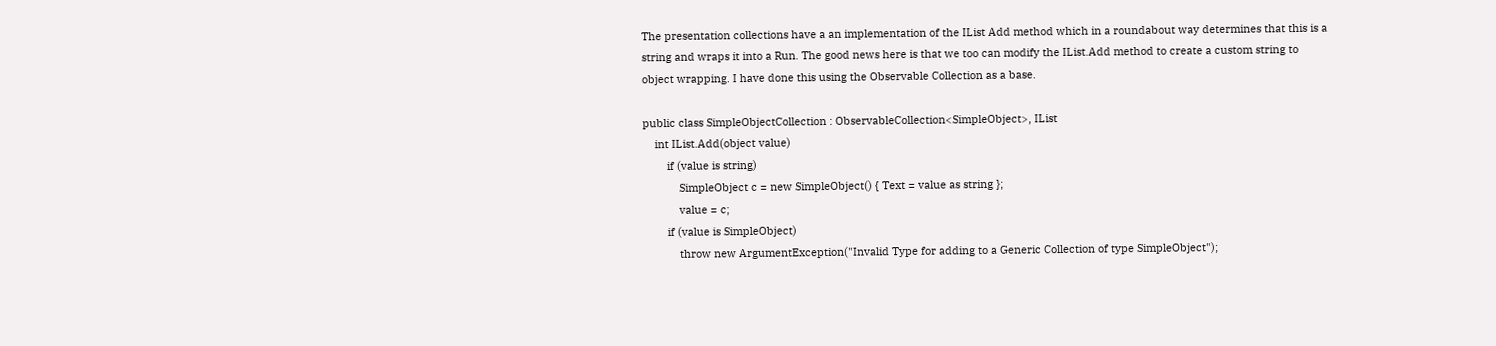The presentation collections have a an implementation of the IList Add method which in a roundabout way determines that this is a string and wraps it into a Run. The good news here is that we too can modify the IList.Add method to create a custom string to object wrapping. I have done this using the Observable Collection as a base.

public class SimpleObjectCollection : ObservableCollection<SimpleObject>, IList
    int IList.Add(object value)
        if (value is string)
            SimpleObject c = new SimpleObject() { Text = value as string };
            value = c;
        if (value is SimpleObject)
            throw new ArgumentException("Invalid Type for adding to a Generic Collection of type SimpleObject");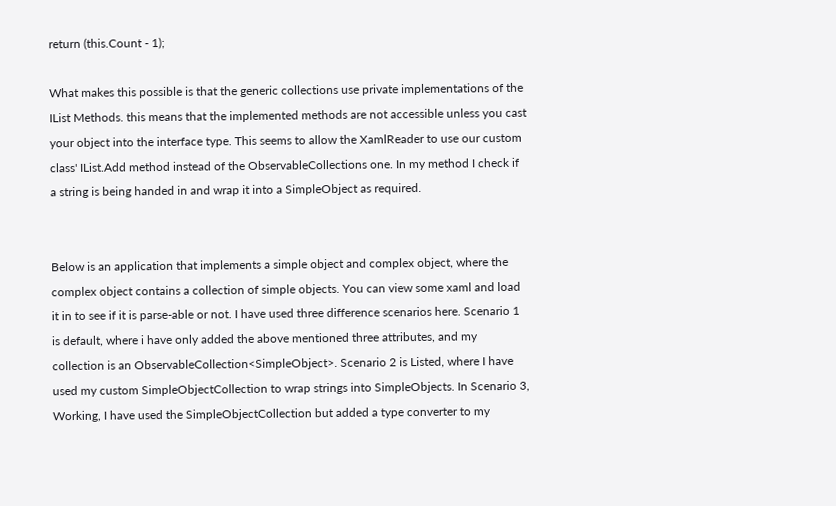return (this.Count - 1);

What makes this possible is that the generic collections use private implementations of the IList Methods. this means that the implemented methods are not accessible unless you cast your object into the interface type. This seems to allow the XamlReader to use our custom class' IList.Add method instead of the ObservableCollections one. In my method I check if a string is being handed in and wrap it into a SimpleObject as required.


Below is an application that implements a simple object and complex object, where the complex object contains a collection of simple objects. You can view some xaml and load it in to see if it is parse-able or not. I have used three difference scenarios here. Scenario 1 is default, where i have only added the above mentioned three attributes, and my collection is an ObservableCollection<SimpleObject>. Scenario 2 is Listed, where I have used my custom SimpleObjectCollection to wrap strings into SimpleObjects. In Scenario 3, Working, I have used the SimpleObjectCollection but added a type converter to my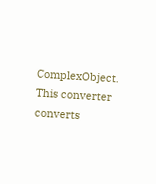ComplexObject. This converter converts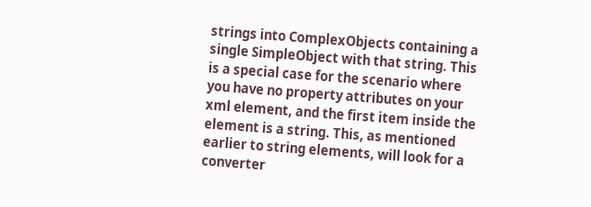strings into ComplexObjects containing a single SimpleObject with that string. This is a special case for the scenario where you have no property attributes on your xml element, and the first item inside the element is a string. This, as mentioned earlier to string elements, will look for a converter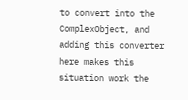to convert into the ComplexObject, and adding this converter here makes this situation work the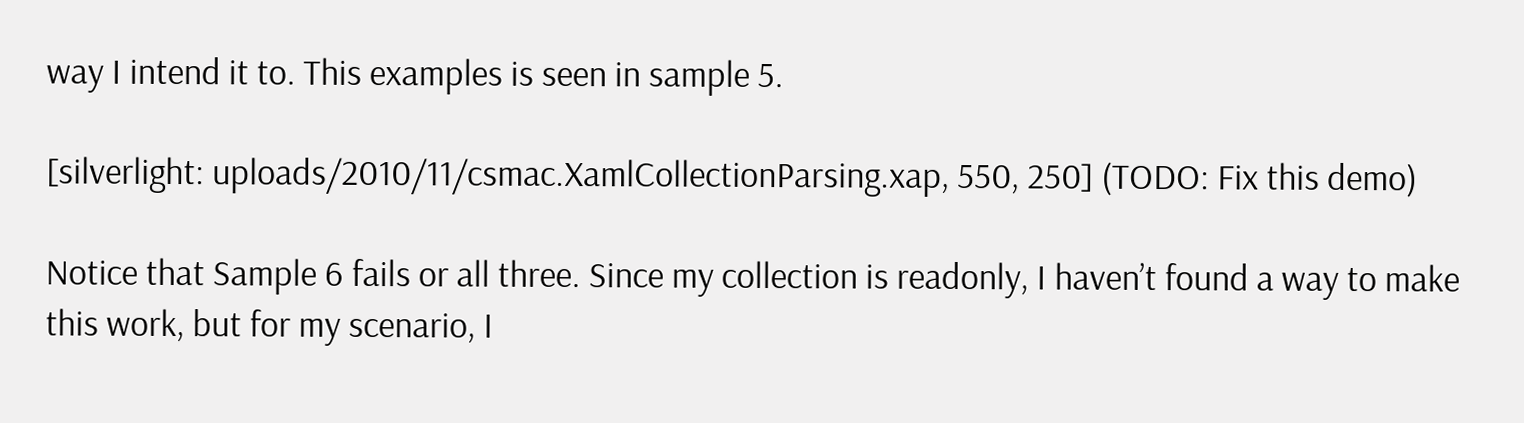way I intend it to. This examples is seen in sample 5.

[silverlight: uploads/2010/11/csmac.XamlCollectionParsing.xap, 550, 250] (TODO: Fix this demo)

Notice that Sample 6 fails or all three. Since my collection is readonly, I haven’t found a way to make this work, but for my scenario, I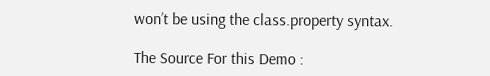won’t be using the class.property syntax.

The Source For this Demo :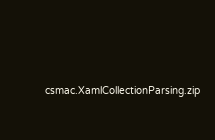csmac.XamlCollectionParsing.zip